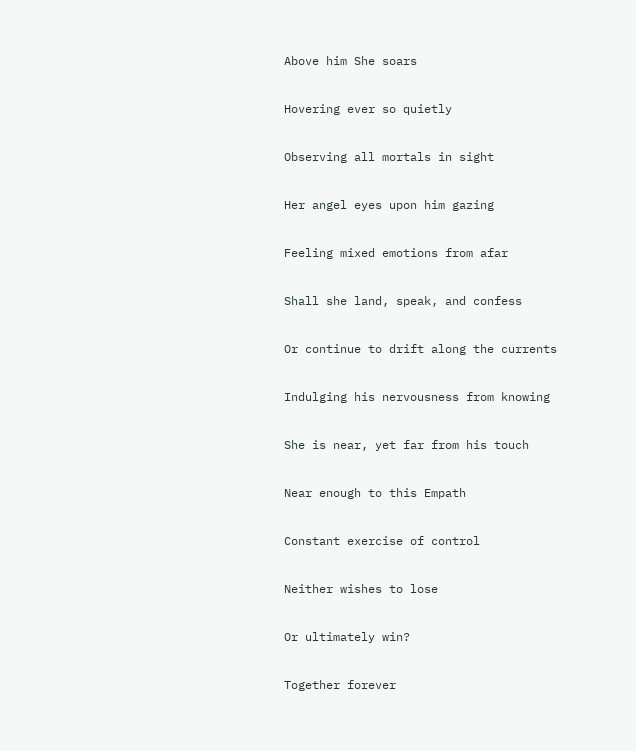Above him She soars

Hovering ever so quietly

Observing all mortals in sight

Her angel eyes upon him gazing

Feeling mixed emotions from afar

Shall she land, speak, and confess

Or continue to drift along the currents

Indulging his nervousness from knowing

She is near, yet far from his touch

Near enough to this Empath

Constant exercise of control

Neither wishes to lose

Or ultimately win?

Together forever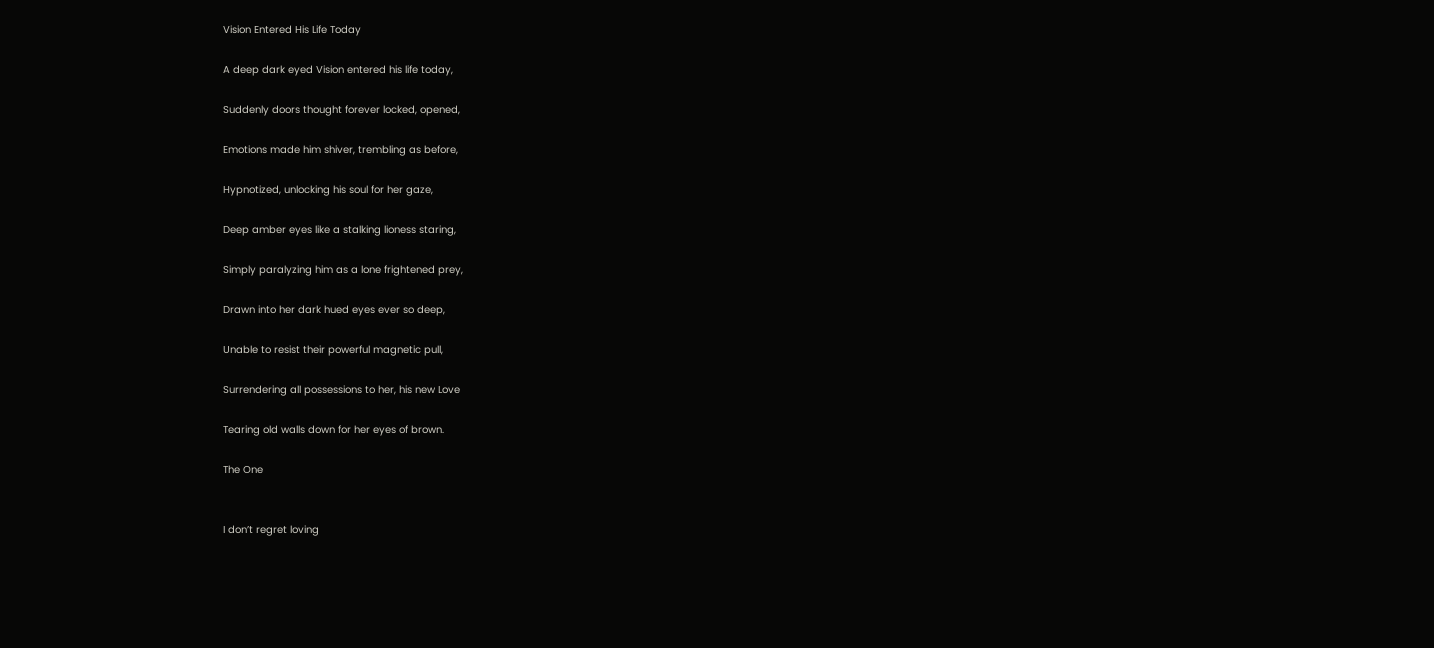Vision Entered His Life Today

A deep dark eyed Vision entered his life today,

Suddenly doors thought forever locked, opened,

Emotions made him shiver, trembling as before,

Hypnotized, unlocking his soul for her gaze,

Deep amber eyes like a stalking lioness staring,

Simply paralyzing him as a lone frightened prey,

Drawn into her dark hued eyes ever so deep,

Unable to resist their powerful magnetic pull,

Surrendering all possessions to her, his new Love

Tearing old walls down for her eyes of brown.

The One


I don’t regret loving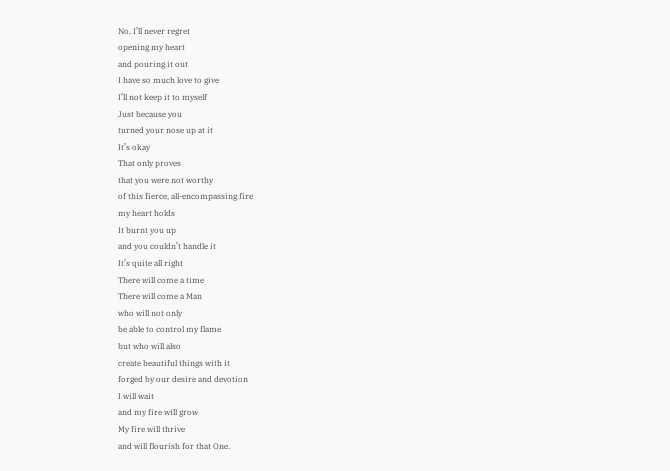No, I’ll never regret
opening my heart
and pouring it out
I have so much love to give
I’ll not keep it to myself
Just because you
turned your nose up at it
It’s okay
That only proves
that you were not worthy
of this fierce, all-encompassing fire
my heart holds
It burnt you up
and you couldn’t handle it
It’s quite all right
There will come a time
There will come a Man
who will not only
be able to control my flame
but who will also
create beautiful things with it
forged by our desire and devotion
I will wait
and my fire will grow
My fire will thrive
and will flourish for that One.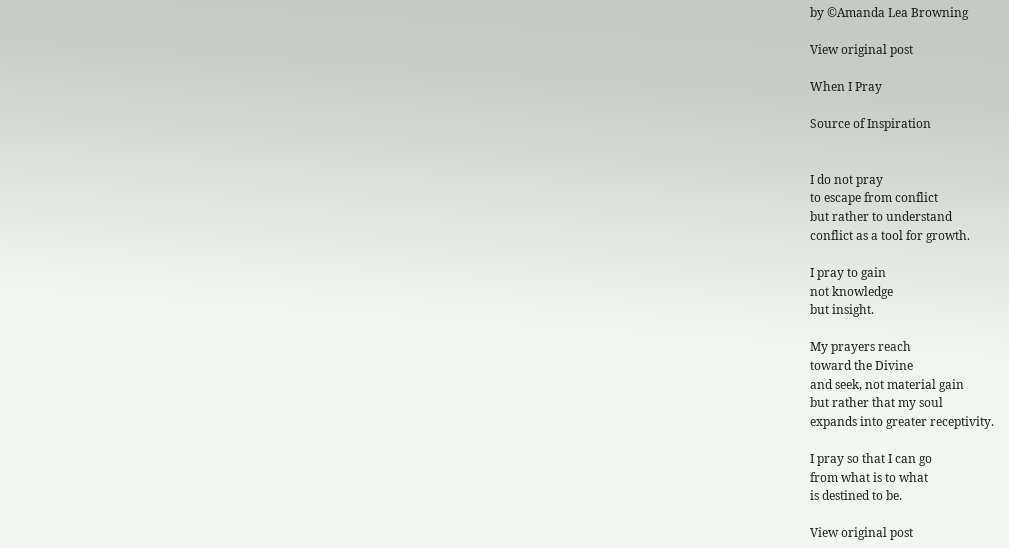by ©Amanda Lea Browning

View original post

When I Pray

Source of Inspiration


I do not pray
to escape from conflict
but rather to understand
conflict as a tool for growth.

I pray to gain
not knowledge
but insight.

My prayers reach
toward the Divine
and seek, not material gain
but rather that my soul
expands into greater receptivity.

I pray so that I can go
from what is to what
is destined to be.

View original post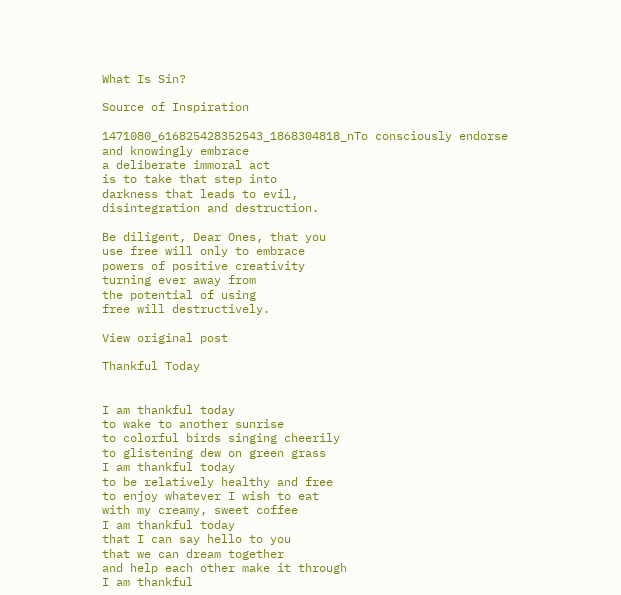What Is Sin?

Source of Inspiration

1471080_616825428352543_1868304818_nTo consciously endorse
and knowingly embrace
a deliberate immoral act
is to take that step into
darkness that leads to evil,
disintegration and destruction.

Be diligent, Dear Ones, that you
use free will only to embrace
powers of positive creativity
turning ever away from
the potential of using
free will destructively.

View original post

Thankful Today


I am thankful today
to wake to another sunrise
to colorful birds singing cheerily
to glistening dew on green grass
I am thankful today
to be relatively healthy and free
to enjoy whatever I wish to eat
with my creamy, sweet coffee
I am thankful today
that I can say hello to you
that we can dream together
and help each other make it through
I am thankful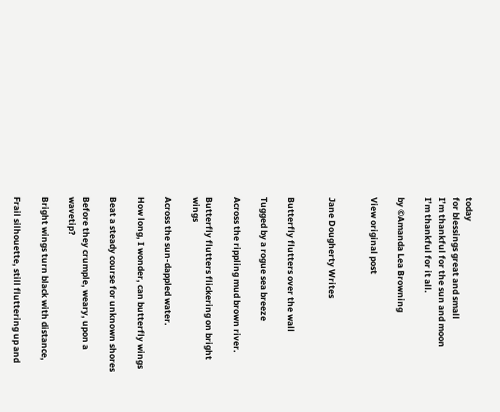today
for blessings great and small
I’m thankful for the sun and moon
I’m thankful for it all.

by ©Amanda Lea Browning

View original post


Jane Dougherty Writes


Butterfly flutters over the wall

Tugged by a rogue sea breeze

Across the rippling mud brown river.

Butterfly flutters flickering on bright wings

Across the sun-dappled water.

How long, I wonder, can butterfly wings

Beat a steady course for unknown shores

Before they crumple, weary, upon a wavetip?

Bright wings turn black with distance,

Frail silhouette, still fluttering up and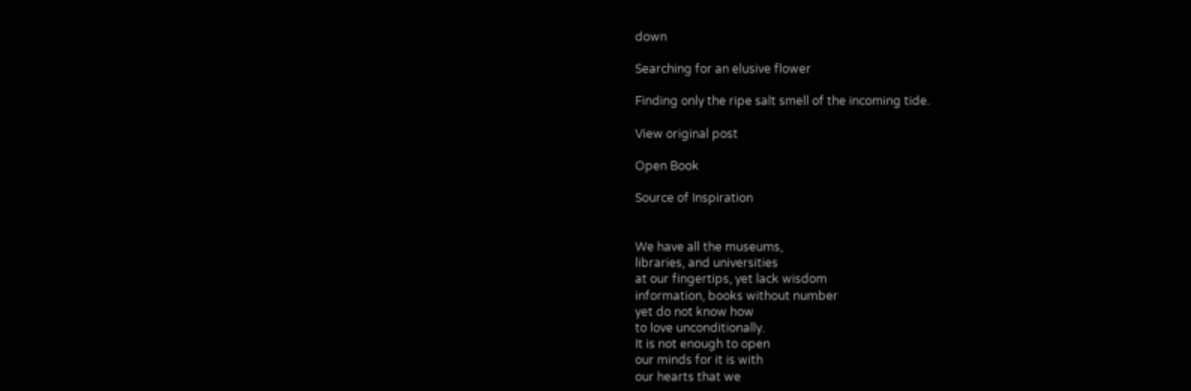down

Searching for an elusive flower

Finding only the ripe salt smell of the incoming tide.

View original post

Open Book

Source of Inspiration


We have all the museums,
libraries, and universities
at our fingertips, yet lack wisdom
information, books without number
yet do not know how
to love unconditionally.
It is not enough to open
our minds for it is with
our hearts that we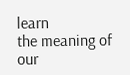learn
the meaning of our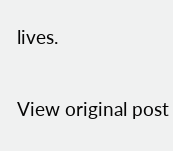lives.

View original post